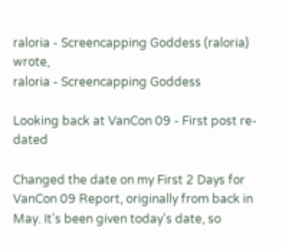raloria - Screencapping Goddess (raloria) wrote,
raloria - Screencapping Goddess

Looking back at VanCon 09 - First post re-dated

Changed the date on my First 2 Days for VanCon 09 Report, originally from back in May. It's been given today's date, so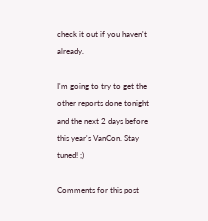check it out if you haven't already.

I'm going to try to get the other reports done tonight and the next 2 days before this year's VanCon. Stay tuned! ;)

Comments for this post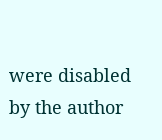were disabled by the author